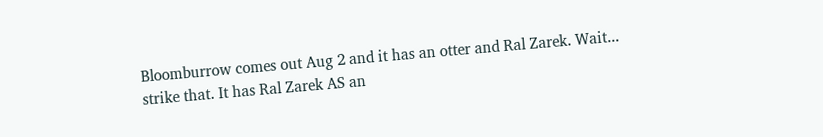Bloomburrow comes out Aug 2 and it has an otter and Ral Zarek. Wait... strike that. It has Ral Zarek AS an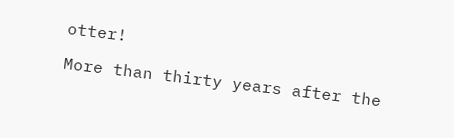otter!

More than thirty years after the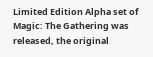Limited Edition Alpha set of Magic: The Gathering was released, the original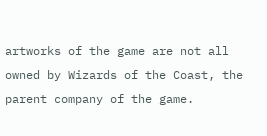artworks of the game are not all owned by Wizards of the Coast, the parent company of the game.